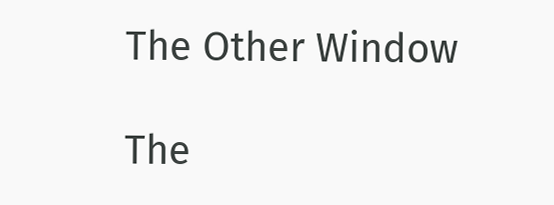The Other Window

The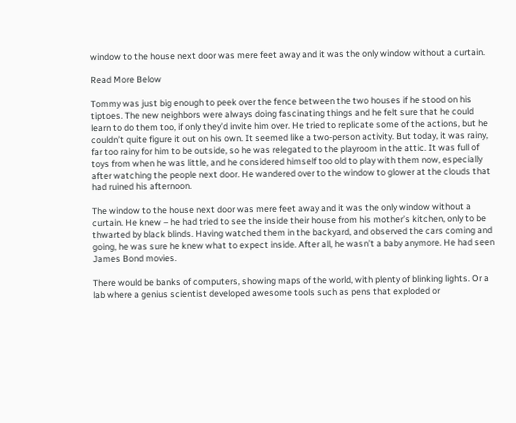window to the house next door was mere feet away and it was the only window without a curtain.

Read More Below

Tommy was just big enough to peek over the fence between the two houses if he stood on his tiptoes. The new neighbors were always doing fascinating things and he felt sure that he could learn to do them too, if only they’d invite him over. He tried to replicate some of the actions, but he couldn’t quite figure it out on his own. It seemed like a two-person activity. But today, it was rainy, far too rainy for him to be outside, so he was relegated to the playroom in the attic. It was full of toys from when he was little, and he considered himself too old to play with them now, especially after watching the people next door. He wandered over to the window to glower at the clouds that had ruined his afternoon.

The window to the house next door was mere feet away and it was the only window without a curtain. He knew – he had tried to see the inside their house from his mother’s kitchen, only to be thwarted by black blinds. Having watched them in the backyard, and observed the cars coming and going, he was sure he knew what to expect inside. After all, he wasn’t a baby anymore. He had seen James Bond movies.

There would be banks of computers, showing maps of the world, with plenty of blinking lights. Or a lab where a genius scientist developed awesome tools such as pens that exploded or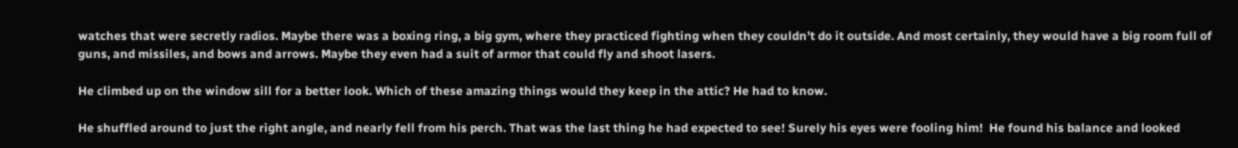watches that were secretly radios. Maybe there was a boxing ring, a big gym, where they practiced fighting when they couldn’t do it outside. And most certainly, they would have a big room full of guns, and missiles, and bows and arrows. Maybe they even had a suit of armor that could fly and shoot lasers.

He climbed up on the window sill for a better look. Which of these amazing things would they keep in the attic? He had to know.

He shuffled around to just the right angle, and nearly fell from his perch. That was the last thing he had expected to see! Surely his eyes were fooling him!  He found his balance and looked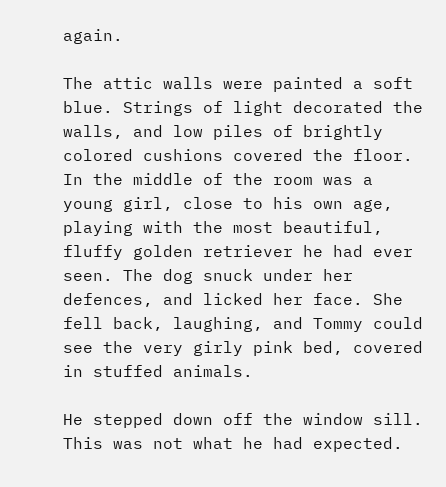again.

The attic walls were painted a soft blue. Strings of light decorated the walls, and low piles of brightly colored cushions covered the floor. In the middle of the room was a young girl, close to his own age, playing with the most beautiful, fluffy golden retriever he had ever seen. The dog snuck under her defences, and licked her face. She fell back, laughing, and Tommy could see the very girly pink bed, covered in stuffed animals.

He stepped down off the window sill. This was not what he had expected.